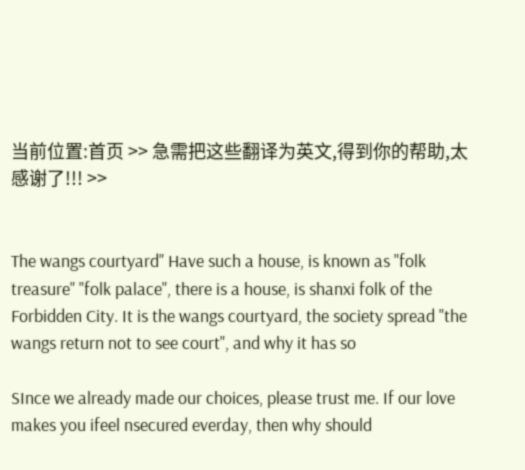当前位置:首页 >> 急需把这些翻译为英文,得到你的帮助,太感谢了!!! >>


The wangs courtyard" Have such a house, is known as "folk treasure" "folk palace", there is a house, is shanxi folk of the Forbidden City. It is the wangs courtyard, the society spread "the wangs return not to see court", and why it has so

SInce we already made our choices, please trust me. If our love makes you ifeel nsecured everday, then why should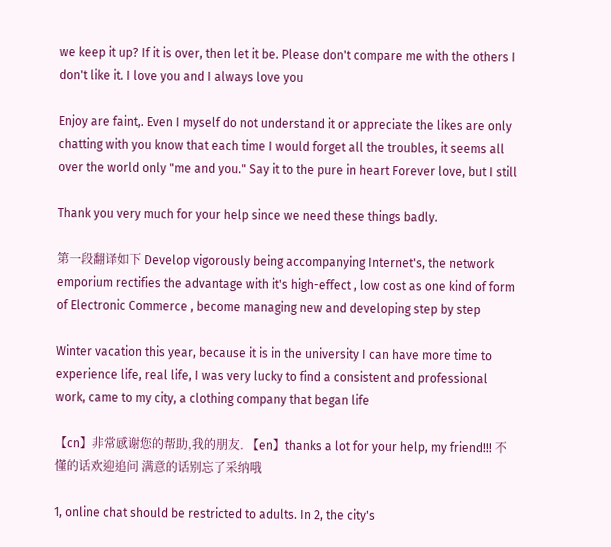we keep it up? If it is over, then let it be. Please don't compare me with the others I don't like it. I love you and I always love you

Enjoy are faint,. Even I myself do not understand it or appreciate the likes are only chatting with you know that each time I would forget all the troubles, it seems all over the world only "me and you." Say it to the pure in heart Forever love, but I still

Thank you very much for your help since we need these things badly.

第一段翻译如下 Develop vigorously being accompanying Internet's, the network emporium rectifies the advantage with it's high-effect , low cost as one kind of form of Electronic Commerce , become managing new and developing step by step

Winter vacation this year, because it is in the university I can have more time to experience life, real life, I was very lucky to find a consistent and professional work, came to my city, a clothing company that began life

【cn】非常感谢您的帮助,我的朋友. 【en】thanks a lot for your help, my friend!!! 不懂的话欢迎追问 满意的话别忘了采纳哦

1, online chat should be restricted to adults. In 2, the city's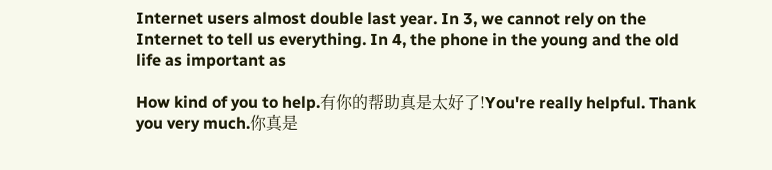Internet users almost double last year. In 3, we cannot rely on the Internet to tell us everything. In 4, the phone in the young and the old life as important as

How kind of you to help.有你的帮助真是太好了!You're really helpful. Thank you very much.你真是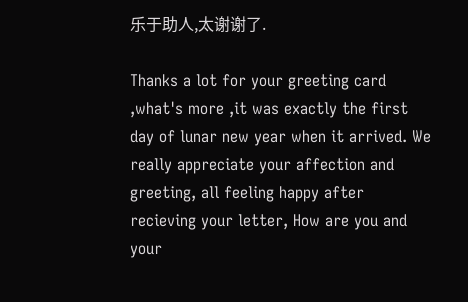乐于助人,太谢谢了.

Thanks a lot for your greeting card ,what's more ,it was exactly the first day of lunar new year when it arrived. We really appreciate your affection and greeting, all feeling happy after recieving your letter, How are you and your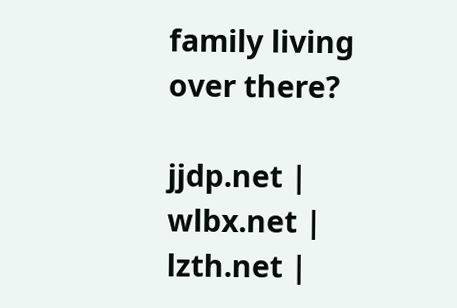family living over there?

jjdp.net | wlbx.net | lzth.net |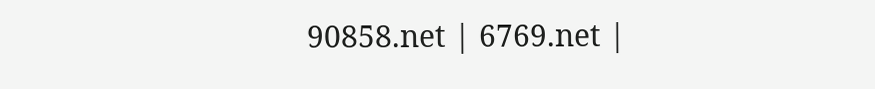90858.net | 6769.net |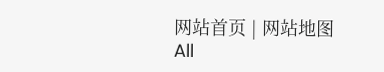网站首页 | 网站地图
All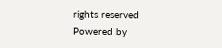rights reserved Powered by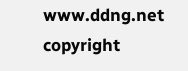www.ddng.net
copyright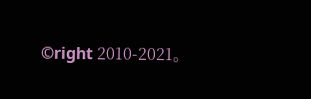©right 2010-2021。